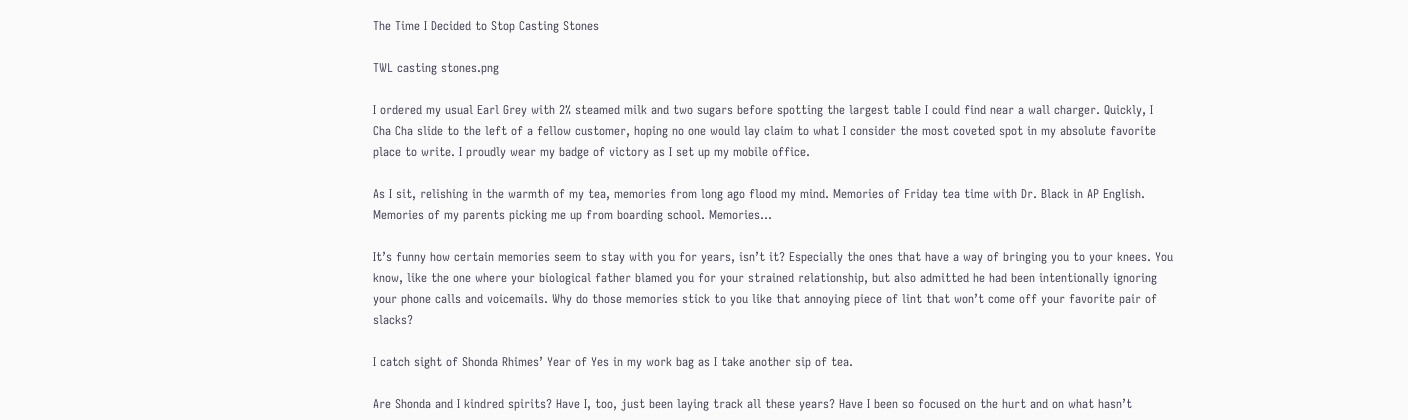The Time I Decided to Stop Casting Stones

TWL casting stones.png

I ordered my usual Earl Grey with 2% steamed milk and two sugars before spotting the largest table I could find near a wall charger. Quickly, I Cha Cha slide to the left of a fellow customer, hoping no one would lay claim to what I consider the most coveted spot in my absolute favorite place to write. I proudly wear my badge of victory as I set up my mobile office.

As I sit, relishing in the warmth of my tea, memories from long ago flood my mind. Memories of Friday tea time with Dr. Black in AP English. Memories of my parents picking me up from boarding school. Memories…

It’s funny how certain memories seem to stay with you for years, isn’t it? Especially the ones that have a way of bringing you to your knees. You know, like the one where your biological father blamed you for your strained relationship, but also admitted he had been intentionally ignoring your phone calls and voicemails. Why do those memories stick to you like that annoying piece of lint that won’t come off your favorite pair of slacks?

I catch sight of Shonda Rhimes’ Year of Yes in my work bag as I take another sip of tea.

Are Shonda and I kindred spirits? Have I, too, just been laying track all these years? Have I been so focused on the hurt and on what hasn’t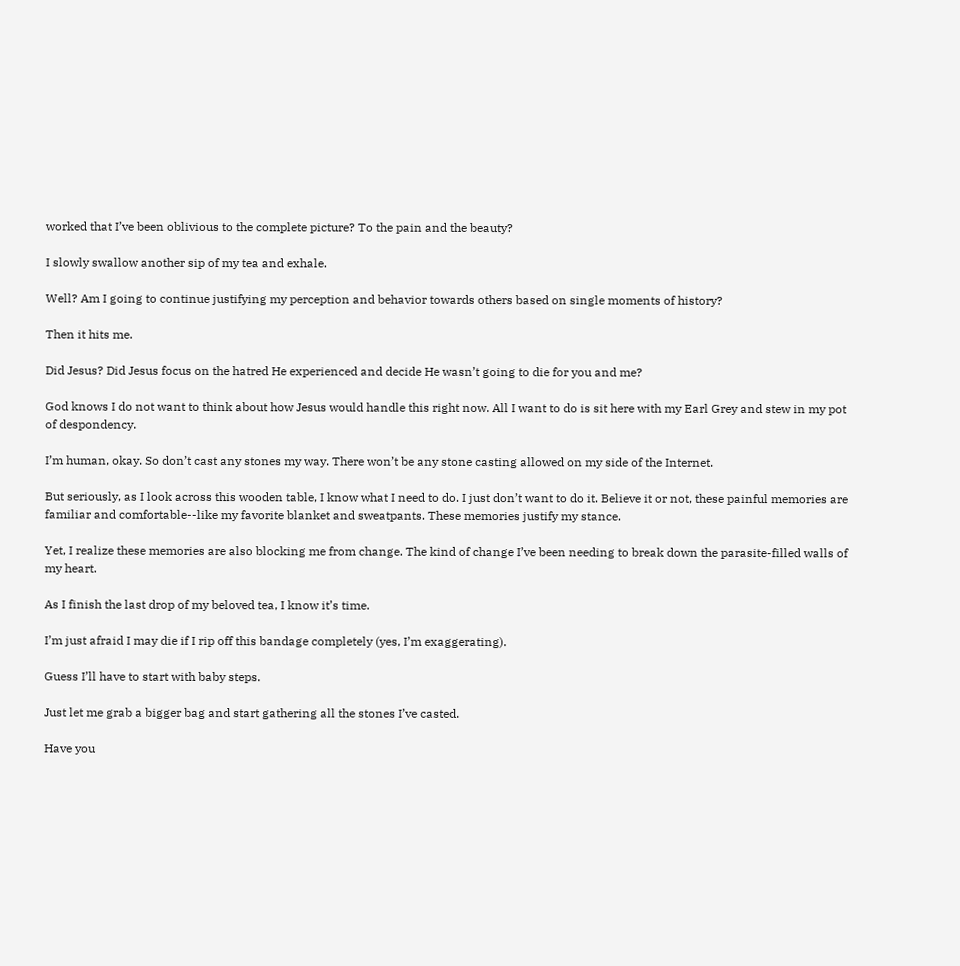worked that I’ve been oblivious to the complete picture? To the pain and the beauty?

I slowly swallow another sip of my tea and exhale.

Well? Am I going to continue justifying my perception and behavior towards others based on single moments of history?

Then it hits me.

Did Jesus? Did Jesus focus on the hatred He experienced and decide He wasn’t going to die for you and me?

God knows I do not want to think about how Jesus would handle this right now. All I want to do is sit here with my Earl Grey and stew in my pot of despondency.

I’m human, okay. So don’t cast any stones my way. There won’t be any stone casting allowed on my side of the Internet.

But seriously, as I look across this wooden table, I know what I need to do. I just don’t want to do it. Believe it or not, these painful memories are familiar and comfortable--like my favorite blanket and sweatpants. These memories justify my stance.

Yet, I realize these memories are also blocking me from change. The kind of change I’ve been needing to break down the parasite-filled walls of my heart.

As I finish the last drop of my beloved tea, I know it’s time.

I’m just afraid I may die if I rip off this bandage completely (yes, I’m exaggerating).

Guess I’ll have to start with baby steps.

Just let me grab a bigger bag and start gathering all the stones I’ve casted.

Have you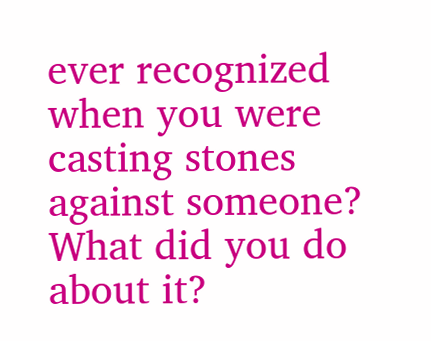ever recognized when you were casting stones against someone? What did you do about it?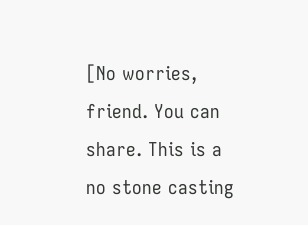[No worries, friend. You can share. This is a no stone casting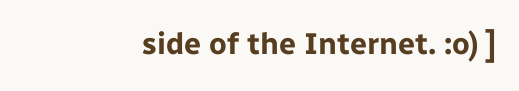side of the Internet. :o) ]